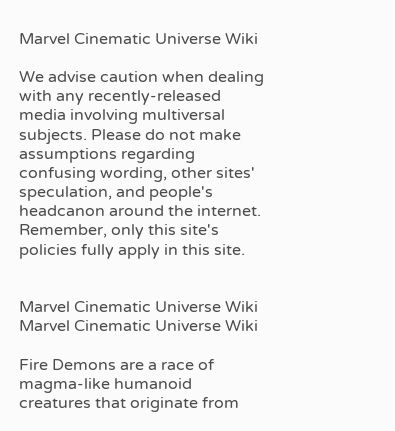Marvel Cinematic Universe Wiki

We advise caution when dealing with any recently-released media involving multiversal subjects. Please do not make assumptions regarding confusing wording, other sites' speculation, and people's headcanon around the internet. Remember, only this site's policies fully apply in this site.


Marvel Cinematic Universe Wiki
Marvel Cinematic Universe Wiki

Fire Demons are a race of magma-like humanoid creatures that originate from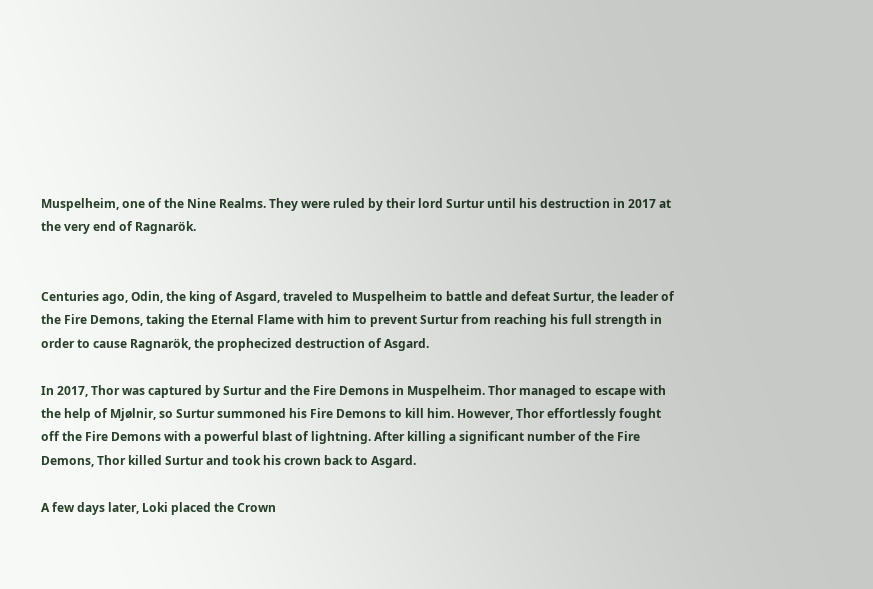Muspelheim, one of the Nine Realms. They were ruled by their lord Surtur until his destruction in 2017 at the very end of Ragnarök.


Centuries ago, Odin, the king of Asgard, traveled to Muspelheim to battle and defeat Surtur, the leader of the Fire Demons, taking the Eternal Flame with him to prevent Surtur from reaching his full strength in order to cause Ragnarök, the prophecized destruction of Asgard.

In 2017, Thor was captured by Surtur and the Fire Demons in Muspelheim. Thor managed to escape with the help of Mjølnir, so Surtur summoned his Fire Demons to kill him. However, Thor effortlessly fought off the Fire Demons with a powerful blast of lightning. After killing a significant number of the Fire Demons, Thor killed Surtur and took his crown back to Asgard.

A few days later, Loki placed the Crown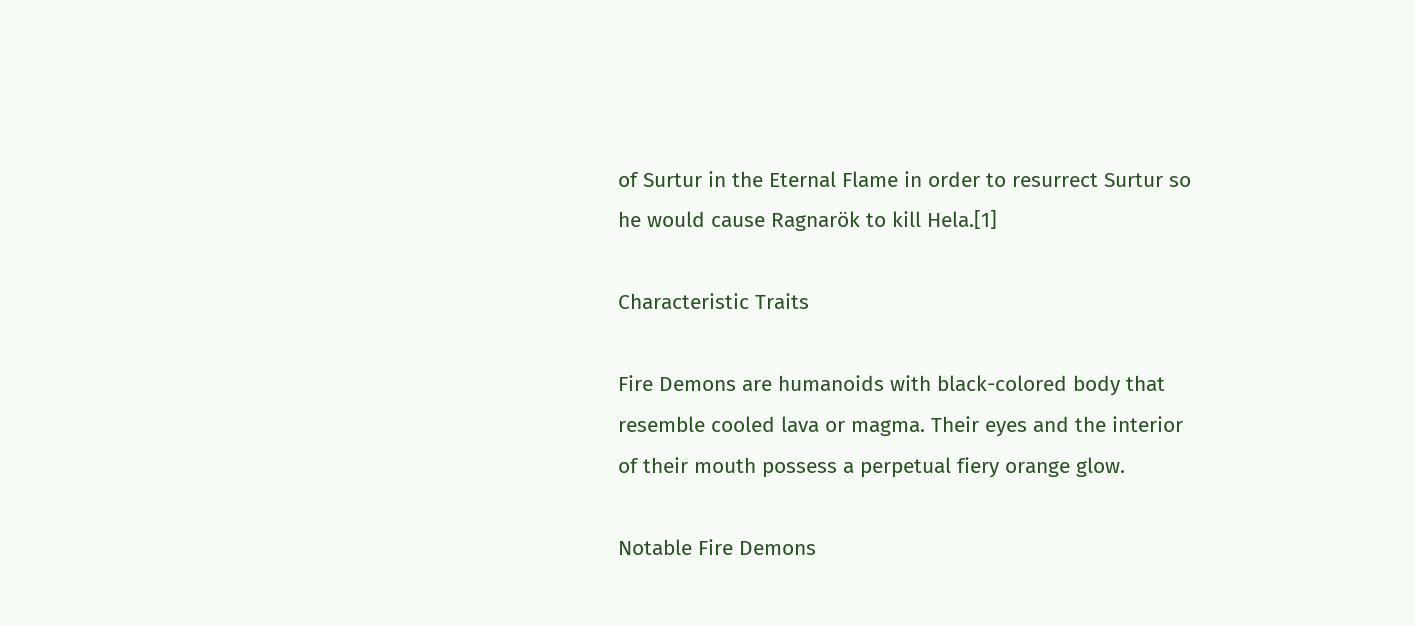of Surtur in the Eternal Flame in order to resurrect Surtur so he would cause Ragnarök to kill Hela.[1]

Characteristic Traits

Fire Demons are humanoids with black-colored body that resemble cooled lava or magma. Their eyes and the interior of their mouth possess a perpetual fiery orange glow.

Notable Fire Demons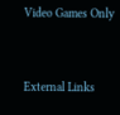Video Games Only



External Links